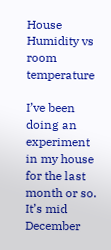House Humidity vs room temperature

I’ve been doing an experiment in my house for the last month or so. It’s mid December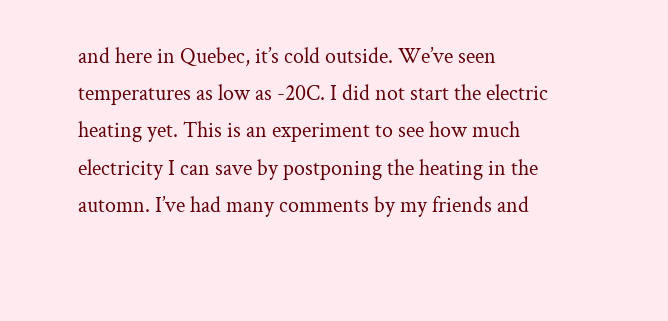and here in Quebec, it’s cold outside. We’ve seen temperatures as low as -20C. I did not start the electric heating yet. This is an experiment to see how much electricity I can save by postponing the heating in the automn. I’ve had many comments by my friends and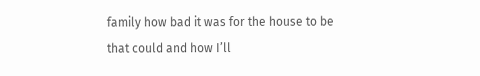family how bad it was for the house to be that could and how I’ll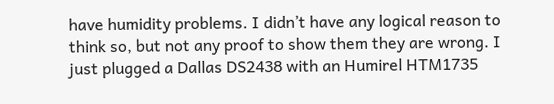have humidity problems. I didn’t have any logical reason to think so, but not any proof to show them they are wrong. I just plugged a Dallas DS2438 with an Humirel HTM1735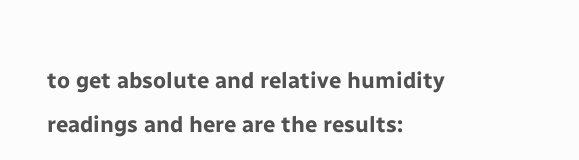to get absolute and relative humidity readings and here are the results: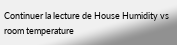Continuer la lecture de House Humidity vs room temperature